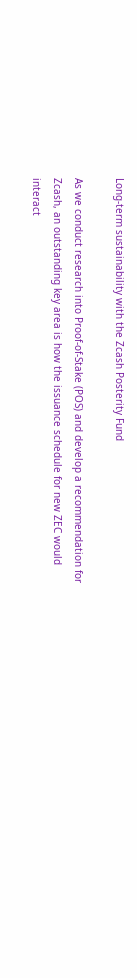Long-term sustainability with the Zcash Posterity Fund

As we conduct research into Proof-of-Stake (POS) and develop a recommendation for Zcash, an outstanding key area is how the issuance schedule for new ZEC would interact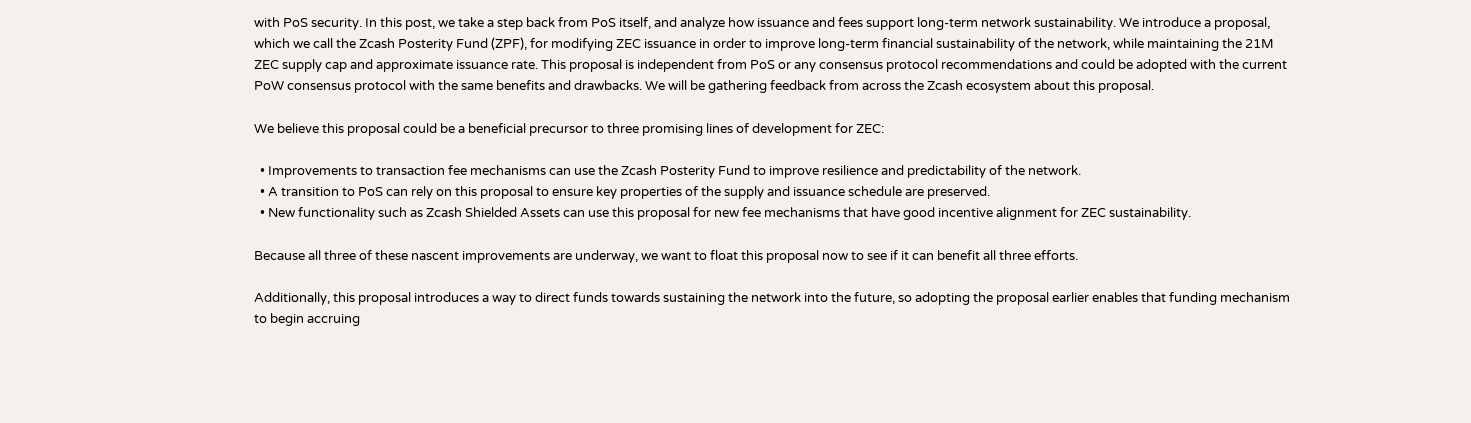with PoS security. In this post, we take a step back from PoS itself, and analyze how issuance and fees support long-term network sustainability. We introduce a proposal, which we call the Zcash Posterity Fund (ZPF), for modifying ZEC issuance in order to improve long-term financial sustainability of the network, while maintaining the 21M ZEC supply cap and approximate issuance rate. This proposal is independent from PoS or any consensus protocol recommendations and could be adopted with the current PoW consensus protocol with the same benefits and drawbacks. We will be gathering feedback from across the Zcash ecosystem about this proposal.

We believe this proposal could be a beneficial precursor to three promising lines of development for ZEC:

  • Improvements to transaction fee mechanisms can use the Zcash Posterity Fund to improve resilience and predictability of the network.
  • A transition to PoS can rely on this proposal to ensure key properties of the supply and issuance schedule are preserved.
  • New functionality such as Zcash Shielded Assets can use this proposal for new fee mechanisms that have good incentive alignment for ZEC sustainability.

Because all three of these nascent improvements are underway, we want to float this proposal now to see if it can benefit all three efforts.

Additionally, this proposal introduces a way to direct funds towards sustaining the network into the future, so adopting the proposal earlier enables that funding mechanism to begin accruing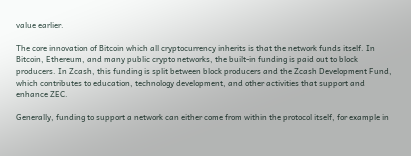value earlier.

The core innovation of Bitcoin which all cryptocurrency inherits is that the network funds itself. In Bitcoin, Ethereum, and many public crypto networks, the built-in funding is paid out to block producers. In Zcash, this funding is split between block producers and the Zcash Development Fund, which contributes to education, technology development, and other activities that support and enhance ZEC.

Generally, funding to support a network can either come from within the protocol itself, for example in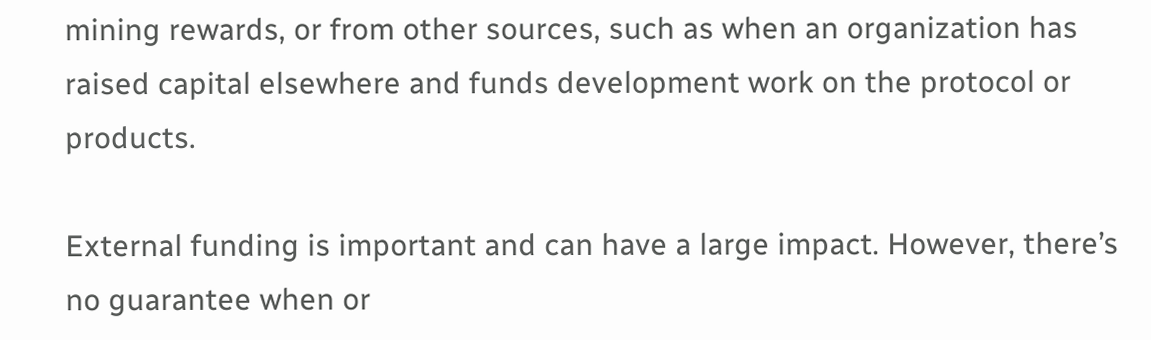mining rewards, or from other sources, such as when an organization has raised capital elsewhere and funds development work on the protocol or products.

External funding is important and can have a large impact. However, there’s no guarantee when or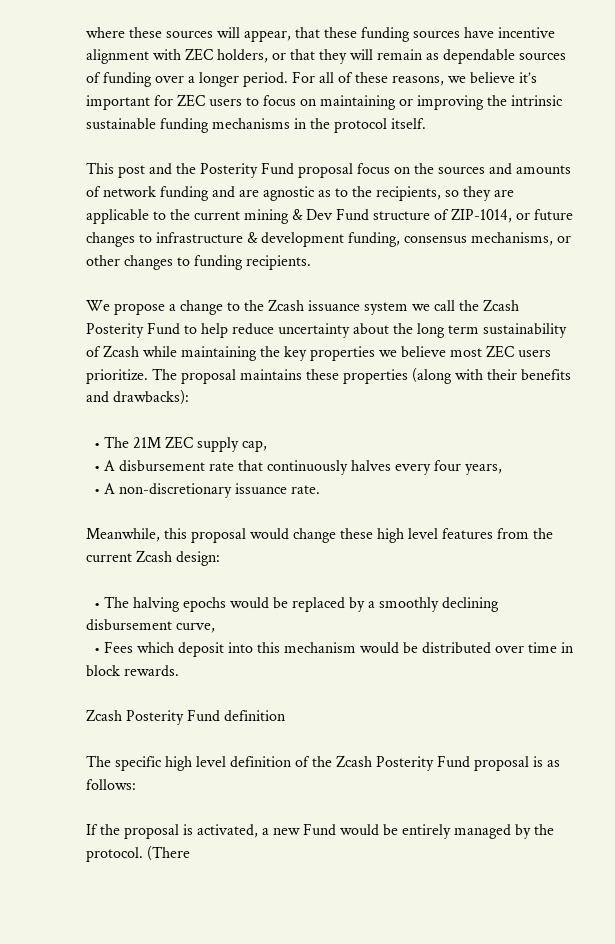where these sources will appear, that these funding sources have incentive alignment with ZEC holders, or that they will remain as dependable sources of funding over a longer period. For all of these reasons, we believe it’s important for ZEC users to focus on maintaining or improving the intrinsic sustainable funding mechanisms in the protocol itself.

This post and the Posterity Fund proposal focus on the sources and amounts of network funding and are agnostic as to the recipients, so they are applicable to the current mining & Dev Fund structure of ZIP-1014, or future changes to infrastructure & development funding, consensus mechanisms, or other changes to funding recipients.

We propose a change to the Zcash issuance system we call the Zcash Posterity Fund to help reduce uncertainty about the long term sustainability of Zcash while maintaining the key properties we believe most ZEC users prioritize. The proposal maintains these properties (along with their benefits and drawbacks):

  • The 21M ZEC supply cap,
  • A disbursement rate that continuously halves every four years,
  • A non-discretionary issuance rate.

Meanwhile, this proposal would change these high level features from the current Zcash design:

  • The halving epochs would be replaced by a smoothly declining disbursement curve,
  • Fees which deposit into this mechanism would be distributed over time in block rewards.

Zcash Posterity Fund definition

The specific high level definition of the Zcash Posterity Fund proposal is as follows:

If the proposal is activated, a new Fund would be entirely managed by the protocol. (There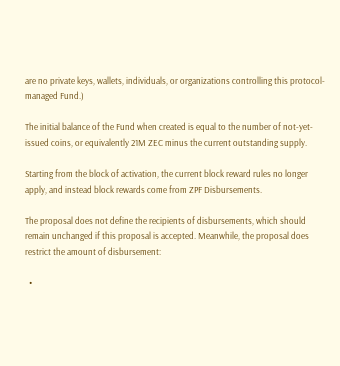are no private keys, wallets, individuals, or organizations controlling this protocol-managed Fund.)

The initial balance of the Fund when created is equal to the number of not-yet-issued coins, or equivalently 21M ZEC minus the current outstanding supply.

Starting from the block of activation, the current block reward rules no longer apply, and instead block rewards come from ZPF Disbursements.

The proposal does not define the recipients of disbursements, which should remain unchanged if this proposal is accepted. Meanwhile, the proposal does restrict the amount of disbursement:

  •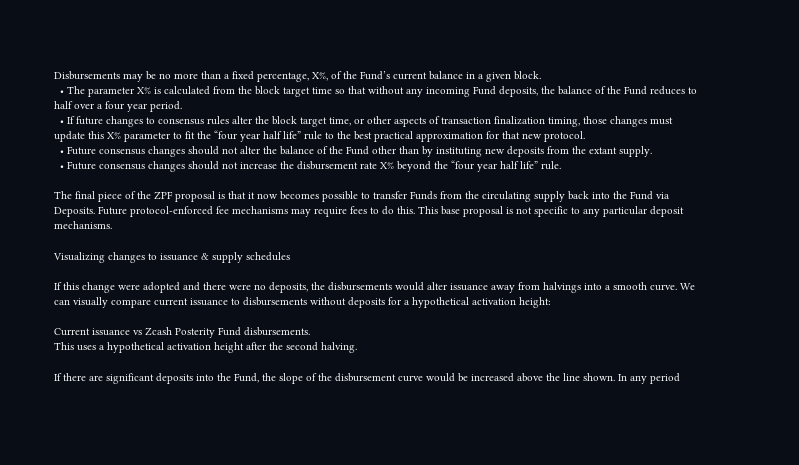Disbursements may be no more than a fixed percentage, X%, of the Fund’s current balance in a given block.
  • The parameter X% is calculated from the block target time so that without any incoming Fund deposits, the balance of the Fund reduces to half over a four year period.
  • If future changes to consensus rules alter the block target time, or other aspects of transaction finalization timing, those changes must update this X% parameter to fit the “four year half life” rule to the best practical approximation for that new protocol.
  • Future consensus changes should not alter the balance of the Fund other than by instituting new deposits from the extant supply.
  • Future consensus changes should not increase the disbursement rate X% beyond the “four year half life” rule.

The final piece of the ZPF proposal is that it now becomes possible to transfer Funds from the circulating supply back into the Fund via Deposits. Future protocol-enforced fee mechanisms may require fees to do this. This base proposal is not specific to any particular deposit mechanisms.

Visualizing changes to issuance & supply schedules

If this change were adopted and there were no deposits, the disbursements would alter issuance away from halvings into a smooth curve. We can visually compare current issuance to disbursements without deposits for a hypothetical activation height:

Current issuance vs Zcash Posterity Fund disbursements.
This uses a hypothetical activation height after the second halving.

If there are significant deposits into the Fund, the slope of the disbursement curve would be increased above the line shown. In any period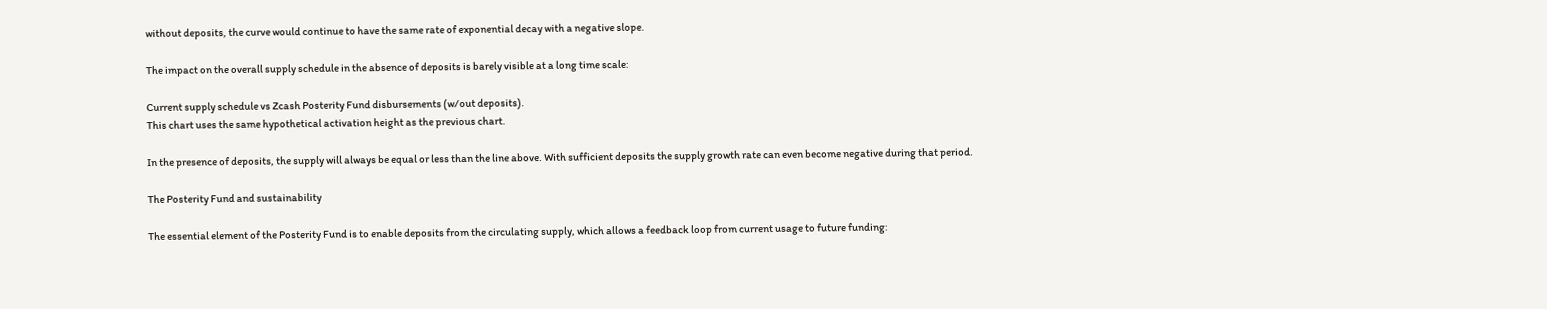without deposits, the curve would continue to have the same rate of exponential decay with a negative slope.

The impact on the overall supply schedule in the absence of deposits is barely visible at a long time scale:

Current supply schedule vs Zcash Posterity Fund disbursements (w/out deposits).
This chart uses the same hypothetical activation height as the previous chart.

In the presence of deposits, the supply will always be equal or less than the line above. With sufficient deposits the supply growth rate can even become negative during that period.

The Posterity Fund and sustainability

The essential element of the Posterity Fund is to enable deposits from the circulating supply, which allows a feedback loop from current usage to future funding: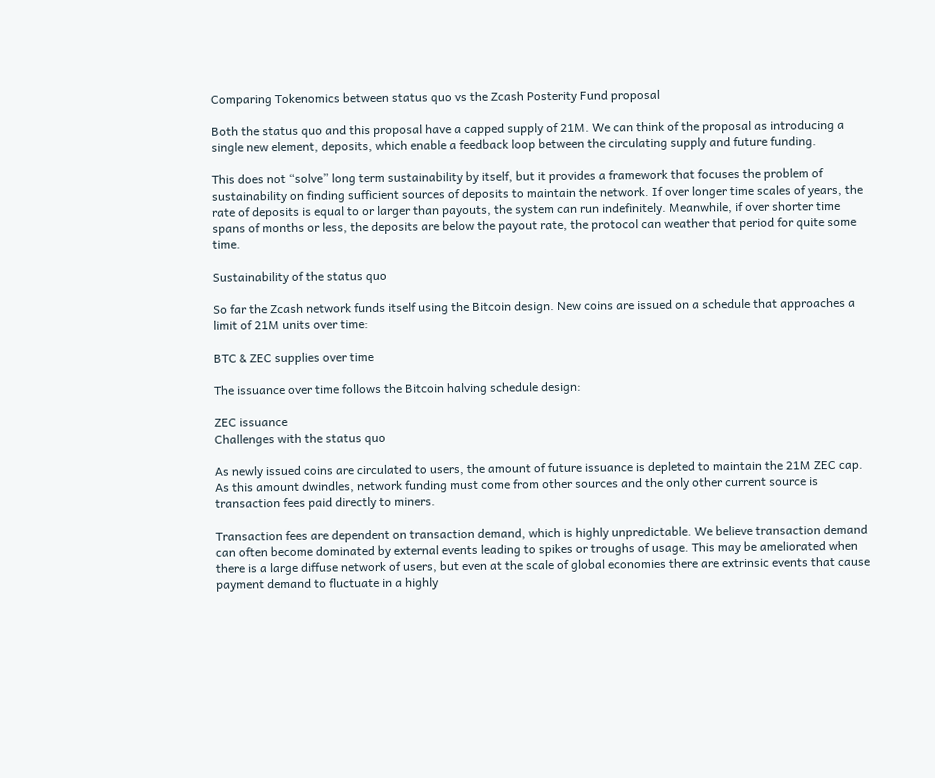Comparing Tokenomics between status quo vs the Zcash Posterity Fund proposal

Both the status quo and this proposal have a capped supply of 21M. We can think of the proposal as introducing a single new element, deposits, which enable a feedback loop between the circulating supply and future funding.

This does not “solve” long term sustainability by itself, but it provides a framework that focuses the problem of sustainability on finding sufficient sources of deposits to maintain the network. If over longer time scales of years, the rate of deposits is equal to or larger than payouts, the system can run indefinitely. Meanwhile, if over shorter time spans of months or less, the deposits are below the payout rate, the protocol can weather that period for quite some time.

Sustainability of the status quo

So far the Zcash network funds itself using the Bitcoin design. New coins are issued on a schedule that approaches a limit of 21M units over time:

BTC & ZEC supplies over time

The issuance over time follows the Bitcoin halving schedule design:

ZEC issuance
Challenges with the status quo

As newly issued coins are circulated to users, the amount of future issuance is depleted to maintain the 21M ZEC cap. As this amount dwindles, network funding must come from other sources and the only other current source is transaction fees paid directly to miners.

Transaction fees are dependent on transaction demand, which is highly unpredictable. We believe transaction demand can often become dominated by external events leading to spikes or troughs of usage. This may be ameliorated when there is a large diffuse network of users, but even at the scale of global economies there are extrinsic events that cause payment demand to fluctuate in a highly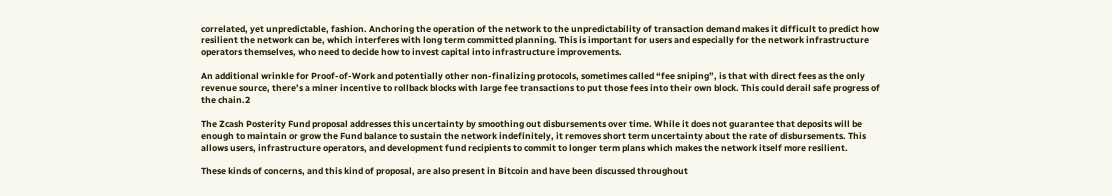correlated, yet unpredictable, fashion. Anchoring the operation of the network to the unpredictability of transaction demand makes it difficult to predict how resilient the network can be, which interferes with long term committed planning. This is important for users and especially for the network infrastructure operators themselves, who need to decide how to invest capital into infrastructure improvements.

An additional wrinkle for Proof-of-Work and potentially other non-finalizing protocols, sometimes called “fee sniping”, is that with direct fees as the only revenue source, there’s a miner incentive to rollback blocks with large fee transactions to put those fees into their own block. This could derail safe progress of the chain.2

The Zcash Posterity Fund proposal addresses this uncertainty by smoothing out disbursements over time. While it does not guarantee that deposits will be enough to maintain or grow the Fund balance to sustain the network indefinitely, it removes short term uncertainty about the rate of disbursements. This allows users, infrastructure operators, and development fund recipients to commit to longer term plans which makes the network itself more resilient.

These kinds of concerns, and this kind of proposal, are also present in Bitcoin and have been discussed throughout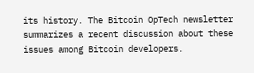its history. The Bitcoin OpTech newsletter summarizes a recent discussion about these issues among Bitcoin developers.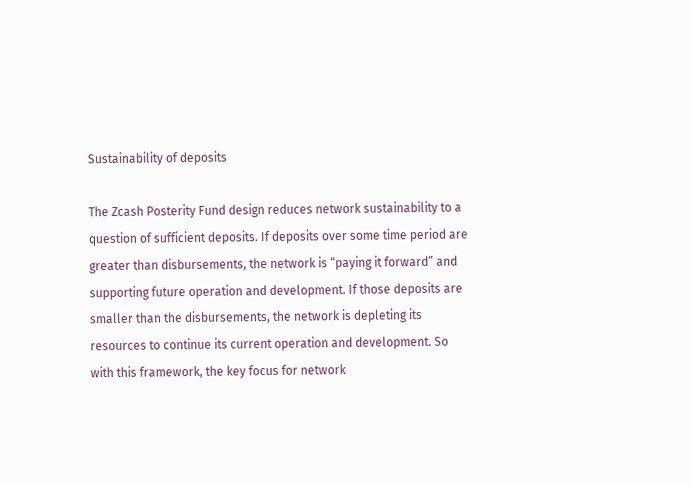Sustainability of deposits

The Zcash Posterity Fund design reduces network sustainability to a question of sufficient deposits. If deposits over some time period are greater than disbursements, the network is “paying it forward” and supporting future operation and development. If those deposits are smaller than the disbursements, the network is depleting its resources to continue its current operation and development. So with this framework, the key focus for network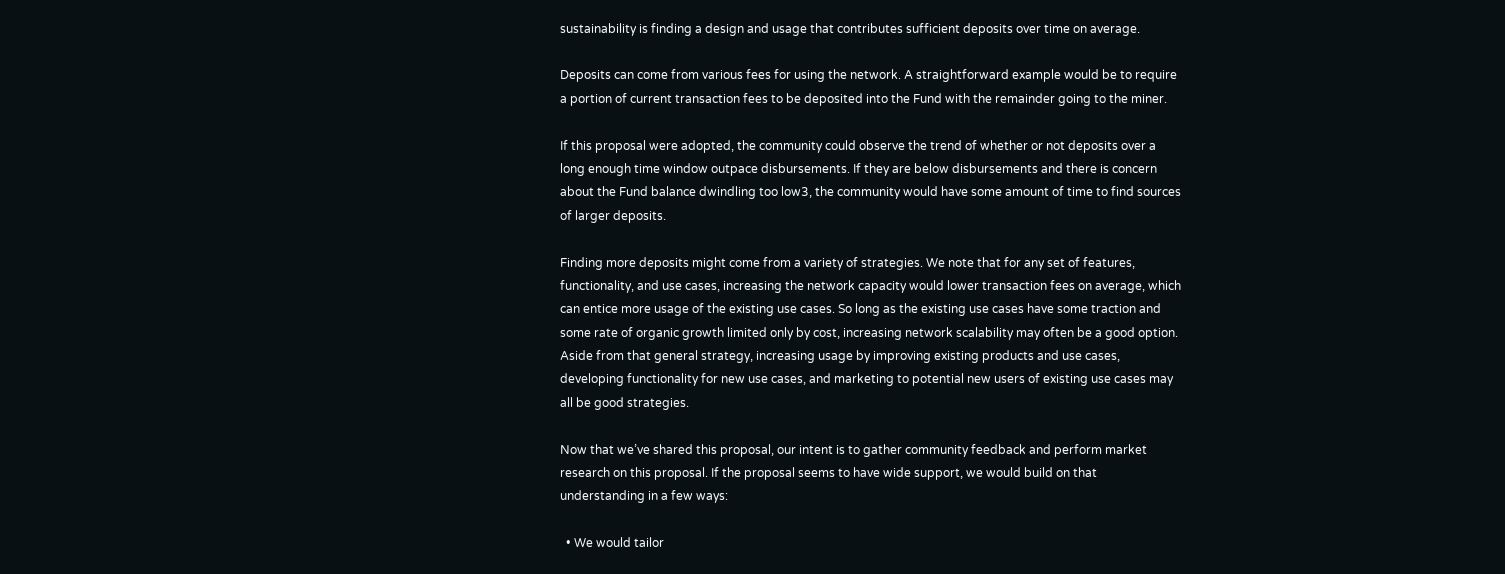sustainability is finding a design and usage that contributes sufficient deposits over time on average.

Deposits can come from various fees for using the network. A straightforward example would be to require a portion of current transaction fees to be deposited into the Fund with the remainder going to the miner.

If this proposal were adopted, the community could observe the trend of whether or not deposits over a long enough time window outpace disbursements. If they are below disbursements and there is concern about the Fund balance dwindling too low3, the community would have some amount of time to find sources of larger deposits.

Finding more deposits might come from a variety of strategies. We note that for any set of features, functionality, and use cases, increasing the network capacity would lower transaction fees on average, which can entice more usage of the existing use cases. So long as the existing use cases have some traction and some rate of organic growth limited only by cost, increasing network scalability may often be a good option. Aside from that general strategy, increasing usage by improving existing products and use cases, developing functionality for new use cases, and marketing to potential new users of existing use cases may all be good strategies.

Now that we’ve shared this proposal, our intent is to gather community feedback and perform market research on this proposal. If the proposal seems to have wide support, we would build on that understanding in a few ways:

  • We would tailor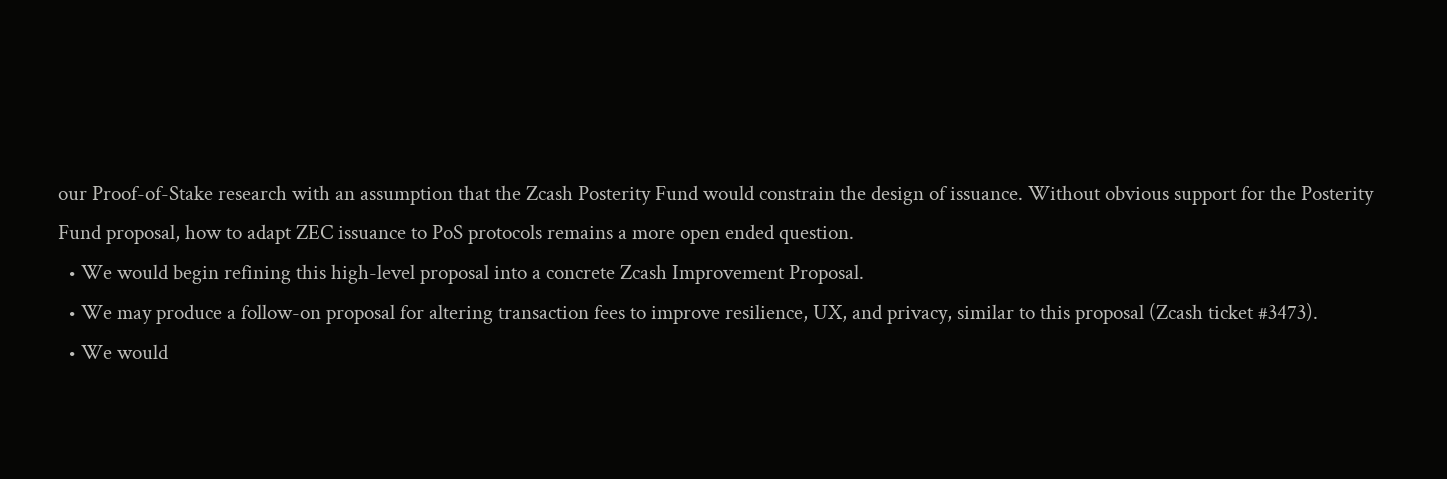our Proof-of-Stake research with an assumption that the Zcash Posterity Fund would constrain the design of issuance. Without obvious support for the Posterity Fund proposal, how to adapt ZEC issuance to PoS protocols remains a more open ended question.
  • We would begin refining this high-level proposal into a concrete Zcash Improvement Proposal.
  • We may produce a follow-on proposal for altering transaction fees to improve resilience, UX, and privacy, similar to this proposal (Zcash ticket #3473).
  • We would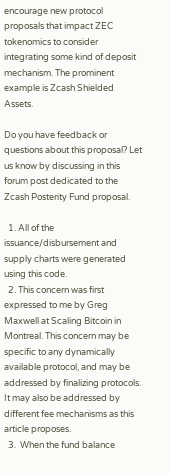encourage new protocol proposals that impact ZEC tokenomics to consider integrating some kind of deposit mechanism. The prominent example is Zcash Shielded Assets.

Do you have feedback or questions about this proposal? Let us know by discussing in this forum post dedicated to the Zcash Posterity Fund proposal.

  1. All of the issuance/disbursement and supply charts were generated using this code.
  2. This concern was first expressed to me by Greg Maxwell at Scaling Bitcoin in Montreal. This concern may be specific to any dynamically available protocol, and may be addressed by finalizing protocols. It may also be addressed by different fee mechanisms as this article proposes.
  3.  When the fund balance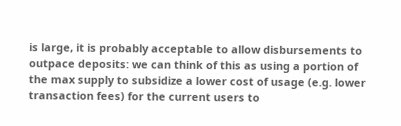is large, it is probably acceptable to allow disbursements to outpace deposits: we can think of this as using a portion of the max supply to subsidize a lower cost of usage (e.g. lower transaction fees) for the current users to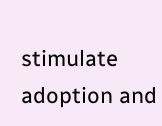stimulate adoption and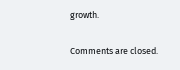growth.

Comments are closed.